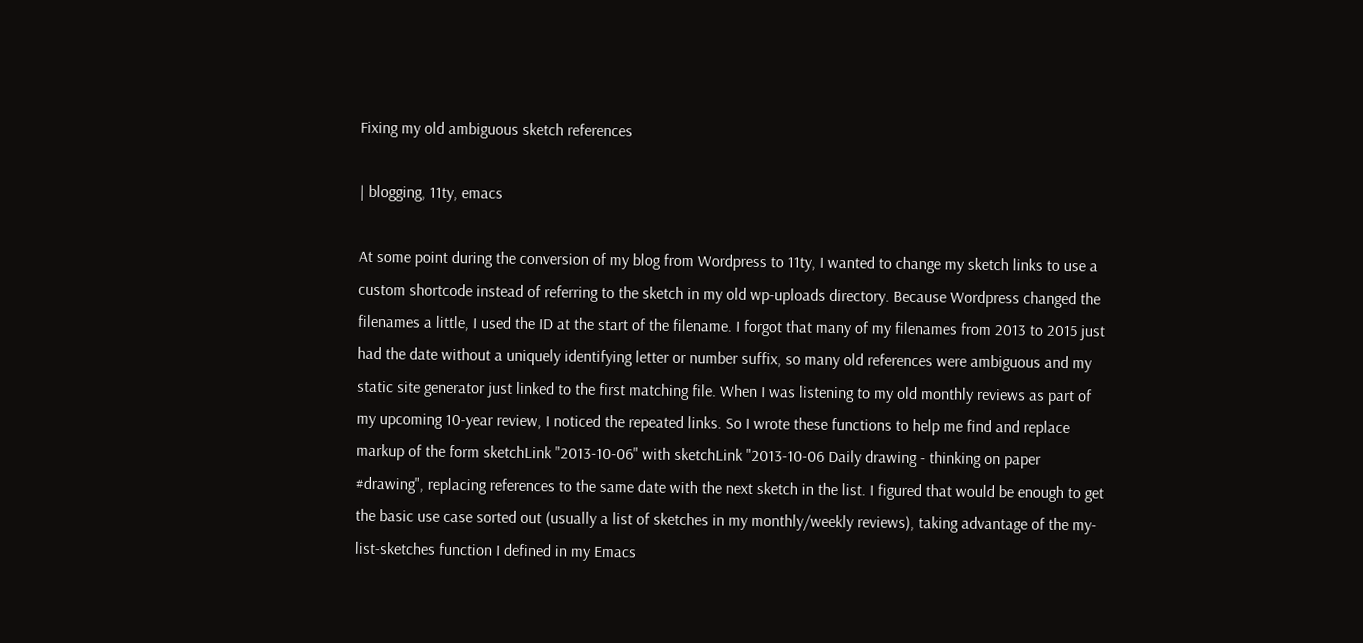Fixing my old ambiguous sketch references

| blogging, 11ty, emacs

At some point during the conversion of my blog from Wordpress to 11ty, I wanted to change my sketch links to use a custom shortcode instead of referring to the sketch in my old wp-uploads directory. Because Wordpress changed the filenames a little, I used the ID at the start of the filename. I forgot that many of my filenames from 2013 to 2015 just had the date without a uniquely identifying letter or number suffix, so many old references were ambiguous and my static site generator just linked to the first matching file. When I was listening to my old monthly reviews as part of my upcoming 10-year review, I noticed the repeated links. So I wrote these functions to help me find and replace markup of the form sketchLink "2013-10-06" with sketchLink "2013-10-06 Daily drawing - thinking on paper #drawing", replacing references to the same date with the next sketch in the list. I figured that would be enough to get the basic use case sorted out (usually a list of sketches in my monthly/weekly reviews), taking advantage of the my-list-sketches function I defined in my Emacs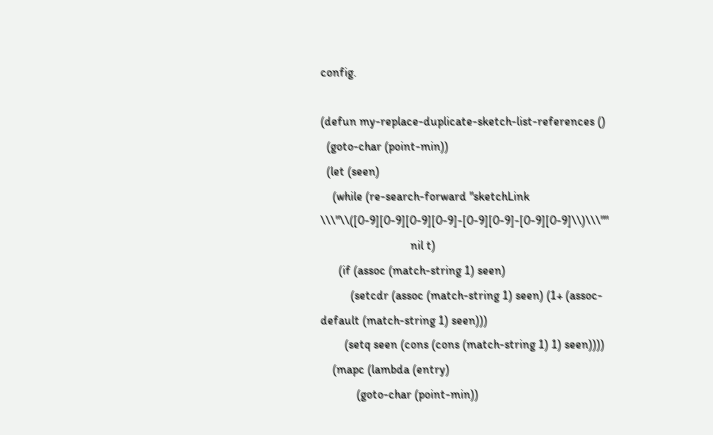config.

(defun my-replace-duplicate-sketch-list-references ()
  (goto-char (point-min))
  (let (seen)
    (while (re-search-forward "sketchLink \\\"\\([0-9][0-9][0-9][0-9]-[0-9][0-9]-[0-9][0-9]\\)\\\""
                              nil t)
      (if (assoc (match-string 1) seen)
          (setcdr (assoc (match-string 1) seen) (1+ (assoc-default (match-string 1) seen)))
        (setq seen (cons (cons (match-string 1) 1) seen))))
    (mapc (lambda (entry)
            (goto-char (point-min))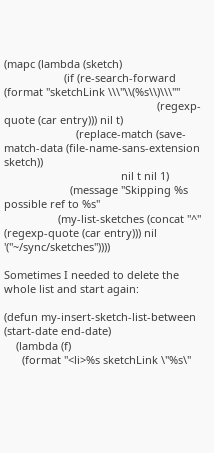(mapc (lambda (sketch)
                    (if (re-search-forward (format "sketchLink \\\"\\(%s\\)\\\""
                                                   (regexp-quote (car entry))) nil t)
                        (replace-match (save-match-data (file-name-sans-extension sketch))
                                       nil t nil 1)
                      (message "Skipping %s possible ref to %s"
                  (my-list-sketches (concat "^" (regexp-quote (car entry))) nil '("~/sync/sketches"))))

Sometimes I needed to delete the whole list and start again:

(defun my-insert-sketch-list-between (start-date end-date)
    (lambda (f)
      (format "<li>%s sketchLink \"%s\"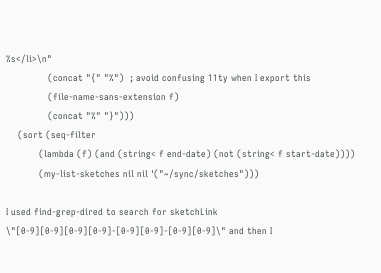%s</li>\n"
              (concat "{" "%")  ; avoid confusing 11ty when I export this
              (file-name-sans-extension f)
              (concat "%" "}")))
    (sort (seq-filter
           (lambda (f) (and (string< f end-date) (not (string< f start-date))))
           (my-list-sketches nil nil '("~/sync/sketches")))

I used find-grep-dired to search for sketchLink \"[0-9][0-9][0-9][0-9]-[0-9][0-9]-[0-9][0-9]\" and then I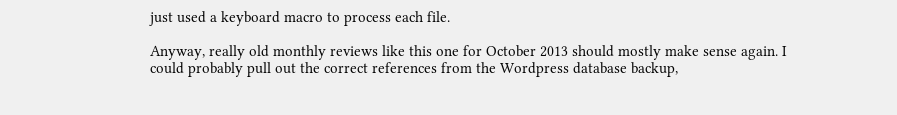just used a keyboard macro to process each file.

Anyway, really old monthly reviews like this one for October 2013 should mostly make sense again. I could probably pull out the correct references from the Wordpress database backup,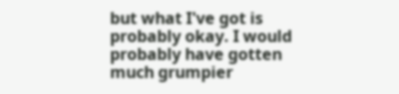but what I've got is probably okay. I would probably have gotten much grumpier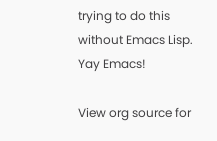trying to do this without Emacs Lisp. Yay Emacs!

View org source for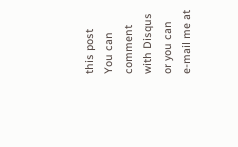this post
You can comment with Disqus or you can e-mail me at